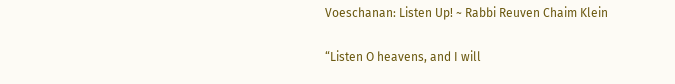Voeschanan: Listen Up! ~ Rabbi Reuven Chaim Klein

“Listen O heavens, and I will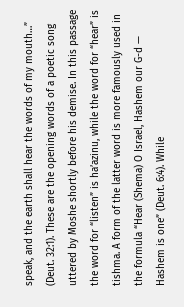speak, and the earth shall hear the words of my mouth…” (Deut. 32:1). These are the opening words of a poetic song uttered by Moshe shortly before his demise. In this passage the word for “listen” is ha’azinu, while the word for “hear” is tishma. A form of the latter word is more famously used in the formula “Hear (Shema) O Israel, Hashem our G-d — Hashem is one” (Deut. 6:4). While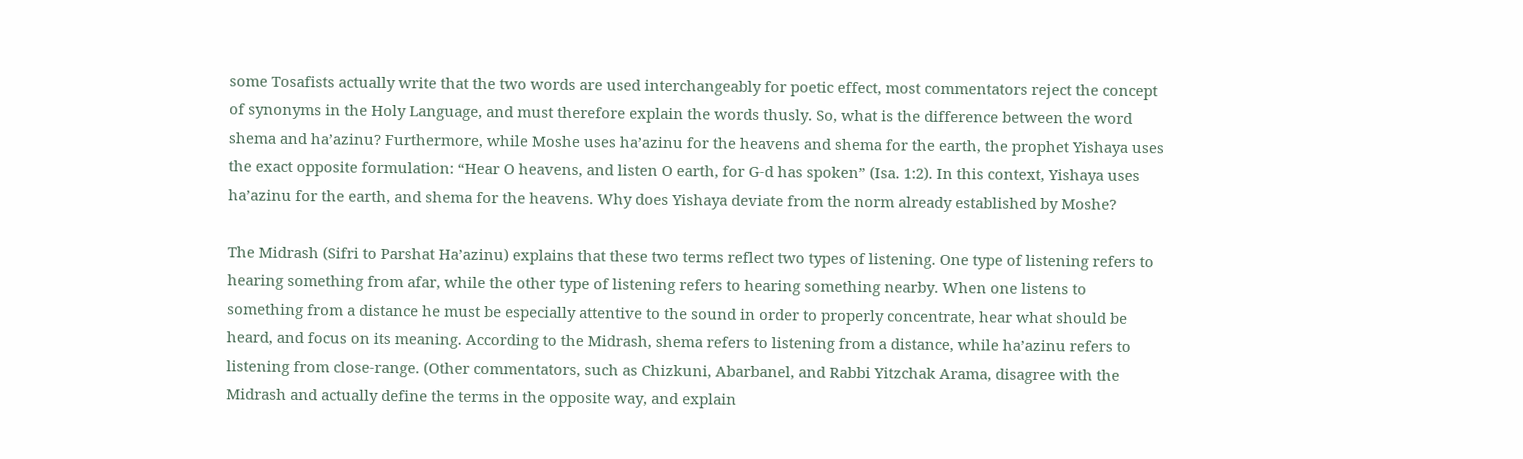some Tosafists actually write that the two words are used interchangeably for poetic effect, most commentators reject the concept of synonyms in the Holy Language, and must therefore explain the words thusly. So, what is the difference between the word shema and ha’azinu? Furthermore, while Moshe uses ha’azinu for the heavens and shema for the earth, the prophet Yishaya uses the exact opposite formulation: “Hear O heavens, and listen O earth, for G-d has spoken” (Isa. 1:2). In this context, Yishaya uses ha’azinu for the earth, and shema for the heavens. Why does Yishaya deviate from the norm already established by Moshe?

The Midrash (Sifri to Parshat Ha’azinu) explains that these two terms reflect two types of listening. One type of listening refers to hearing something from afar, while the other type of listening refers to hearing something nearby. When one listens to something from a distance he must be especially attentive to the sound in order to properly concentrate, hear what should be heard, and focus on its meaning. According to the Midrash, shema refers to listening from a distance, while ha’azinu refers to listening from close-range. (Other commentators, such as Chizkuni, Abarbanel, and Rabbi Yitzchak Arama, disagree with the Midrash and actually define the terms in the opposite way, and explain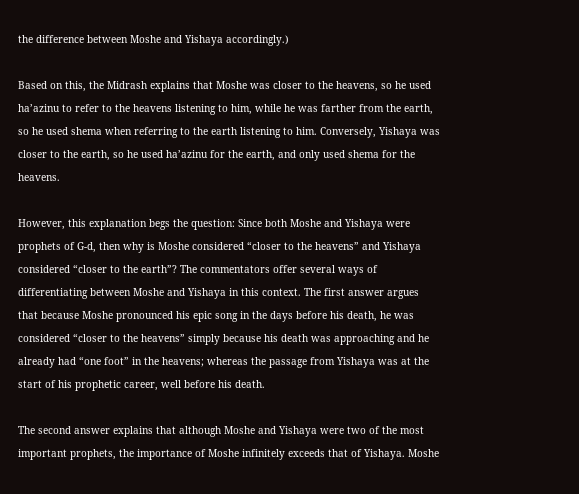the difference between Moshe and Yishaya accordingly.)

Based on this, the Midrash explains that Moshe was closer to the heavens, so he used ha’azinu to refer to the heavens listening to him, while he was farther from the earth, so he used shema when referring to the earth listening to him. Conversely, Yishaya was closer to the earth, so he used ha’azinu for the earth, and only used shema for the heavens.

However, this explanation begs the question: Since both Moshe and Yishaya were prophets of G-d, then why is Moshe considered “closer to the heavens” and Yishaya considered “closer to the earth”? The commentators offer several ways of differentiating between Moshe and Yishaya in this context. The first answer argues that because Moshe pronounced his epic song in the days before his death, he was considered “closer to the heavens” simply because his death was approaching and he already had “one foot” in the heavens; whereas the passage from Yishaya was at the start of his prophetic career, well before his death.

The second answer explains that although Moshe and Yishaya were two of the most important prophets, the importance of Moshe infinitely exceeds that of Yishaya. Moshe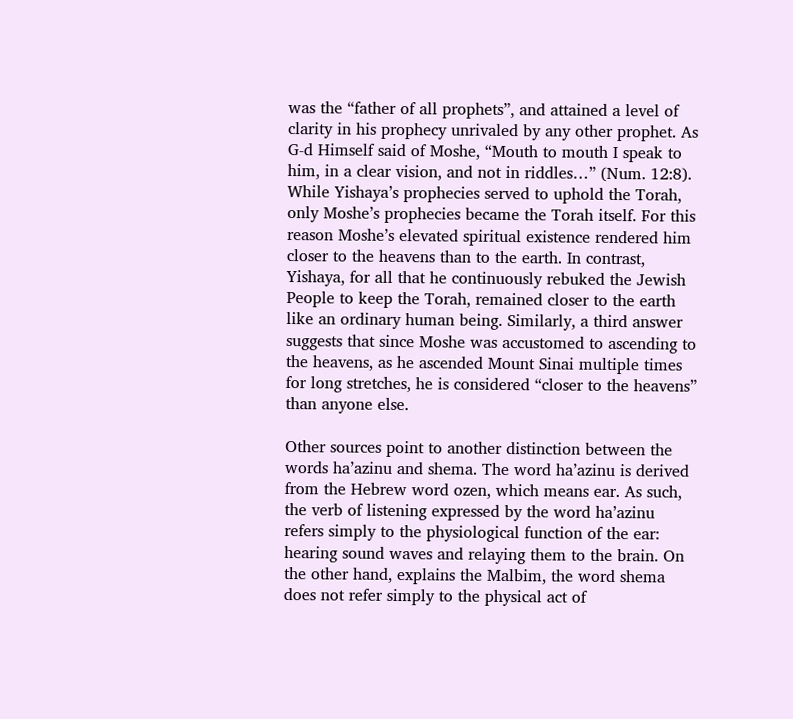was the “father of all prophets”, and attained a level of clarity in his prophecy unrivaled by any other prophet. As G-d Himself said of Moshe, “Mouth to mouth I speak to him, in a clear vision, and not in riddles…” (Num. 12:8). While Yishaya’s prophecies served to uphold the Torah, only Moshe’s prophecies became the Torah itself. For this reason Moshe’s elevated spiritual existence rendered him closer to the heavens than to the earth. In contrast, Yishaya, for all that he continuously rebuked the Jewish People to keep the Torah, remained closer to the earth like an ordinary human being. Similarly, a third answer suggests that since Moshe was accustomed to ascending to the heavens, as he ascended Mount Sinai multiple times for long stretches, he is considered “closer to the heavens” than anyone else.

Other sources point to another distinction between the words ha’azinu and shema. The word ha’azinu is derived from the Hebrew word ozen, which means ear. As such, the verb of listening expressed by the word ha’azinu refers simply to the physiological function of the ear: hearing sound waves and relaying them to the brain. On the other hand, explains the Malbim, the word shema does not refer simply to the physical act of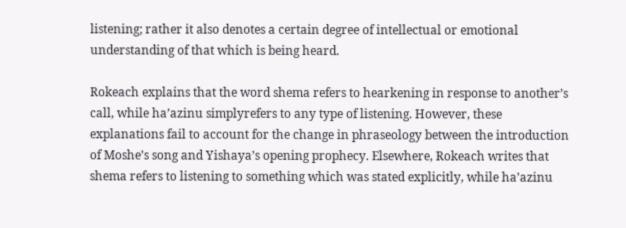listening; rather it also denotes a certain degree of intellectual or emotional understanding of that which is being heard.

Rokeach explains that the word shema refers to hearkening in response to another’s call, while ha’azinu simplyrefers to any type of listening. However, these explanations fail to account for the change in phraseology between the introduction of Moshe’s song and Yishaya’s opening prophecy. Elsewhere, Rokeach writes that shema refers to listening to something which was stated explicitly, while ha’azinu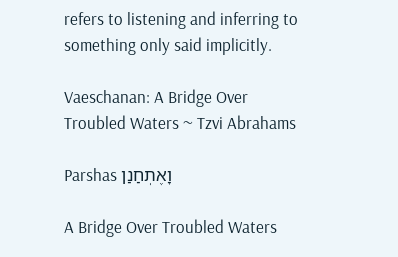refers to listening and inferring to something only said implicitly.

Vaeschanan: A Bridge Over Troubled Waters ~ Tzvi Abrahams

Parshas וָאֶתְחַנַן

A Bridge Over Troubled Waters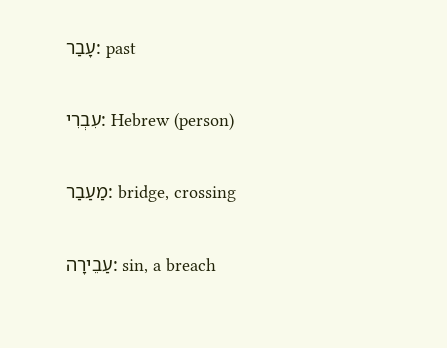עָבַר: past

עִבְרִי: Hebrew (person)

מַעַבַר: bridge, crossing

עַבֵירָה: sin, a breach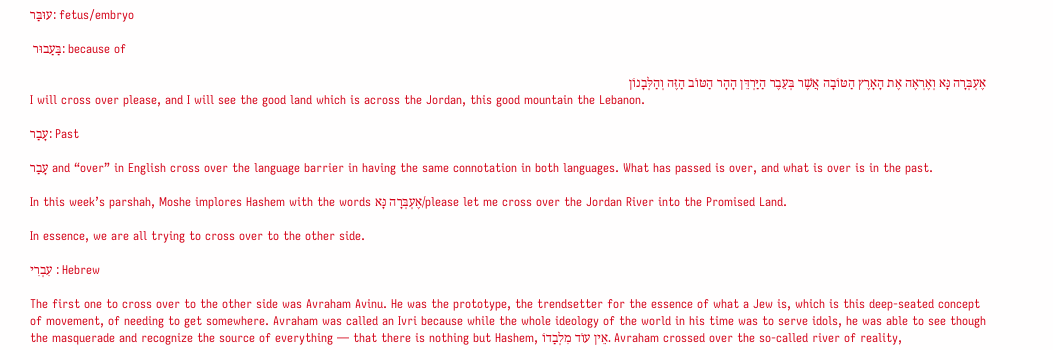עוּבַּר: fetus/embryo

 בַּעַבוּר: because of

אֶעְבְּרָה נָּא וְאֶרְאֶה אֶת הָאָרֶץ הַטּוֹבָה אֲשֶׁר בְּעֵבֶר הַיַּרְדֵּן הָהָר הַטּוֹב הַזֶּה וְהַלְּבָנוֹן
I will cross over please, and I will see the good land which is across the Jordan, this good mountain the Lebanon.

עָבַר: Past

עָבַר and “over” in English cross over the language barrier in having the same connotation in both languages. What has passed is over, and what is over is in the past.

In this week’s parshah, Moshe implores Hashem with the words אֶעְבְּרָה נָּא/please let me cross over the Jordan River into the Promised Land.

In essence, we are all trying to cross over to the other side.

עִבְרִי : Hebrew

The first one to cross over to the other side was Avraham Avinu. He was the prototype, the trendsetter for the essence of what a Jew is, which is this deep-seated concept of movement, of needing to get somewhere. Avraham was called an Ivri because while the whole ideology of the world in his time was to serve idols, he was able to see though the masquerade and recognize the source of everything — that there is nothing but Hashem, אֵין עוֹד מִלְבַדוֹ. Avraham crossed over the so-called river of reality,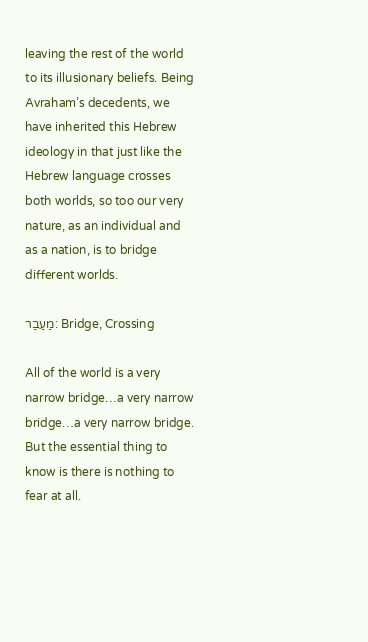leaving the rest of the world to its illusionary beliefs. Being Avraham’s decedents, we have inherited this Hebrew ideology in that just like the Hebrew language crosses both worlds, so too our very nature, as an individual and as a nation, is to bridge different worlds.

מַעַבַר: Bridge, Crossing

All of the world is a very narrow bridge…a very narrow bridge…a very narrow bridge. But the essential thing to know is there is nothing to fear at all.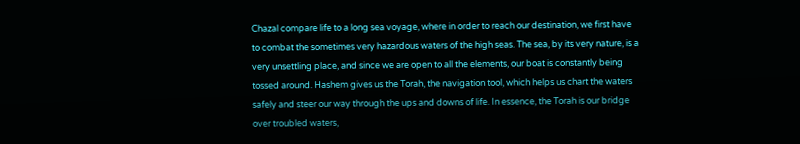Chazal compare life to a long sea voyage, where in order to reach our destination, we first have to combat the sometimes very hazardous waters of the high seas. The sea, by its very nature, is a very unsettling place, and since we are open to all the elements, our boat is constantly being tossed around. Hashem gives us the Torah, the navigation tool, which helps us chart the waters safely and steer our way through the ups and downs of life. In essence, the Torah is our bridge over troubled waters,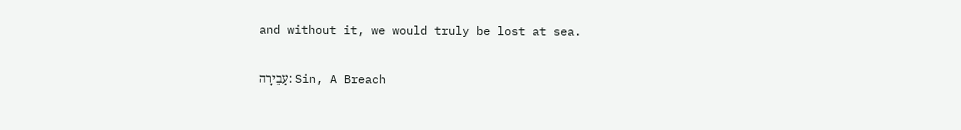and without it, we would truly be lost at sea.

עַבֵירָה: Sin, A Breach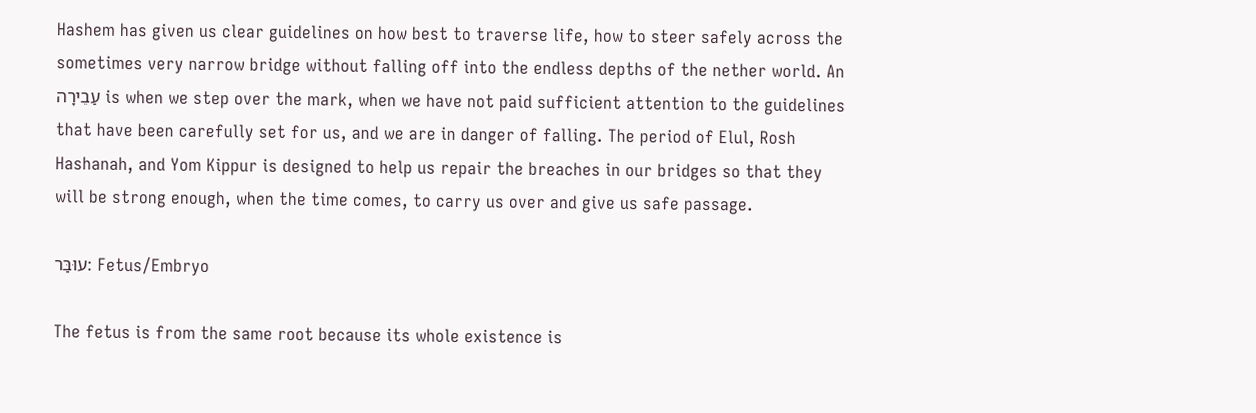Hashem has given us clear guidelines on how best to traverse life, how to steer safely across the sometimes very narrow bridge without falling off into the endless depths of the nether world. An עַבֵירָה is when we step over the mark, when we have not paid sufficient attention to the guidelines that have been carefully set for us, and we are in danger of falling. The period of Elul, Rosh Hashanah, and Yom Kippur is designed to help us repair the breaches in our bridges so that they will be strong enough, when the time comes, to carry us over and give us safe passage.

עוּבַּר: Fetus/Embryo

The fetus is from the same root because its whole existence is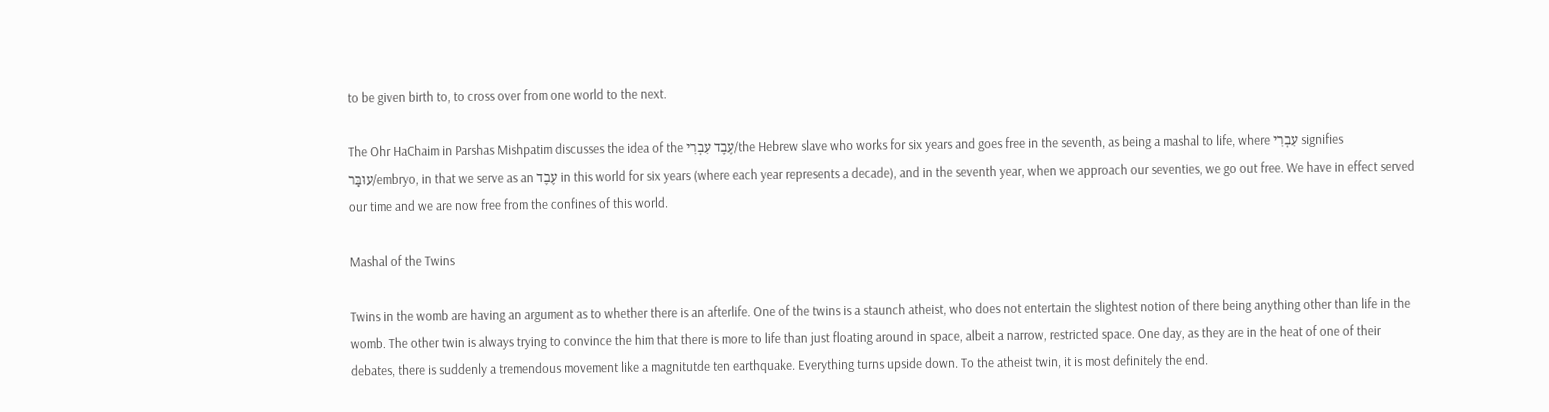to be given birth to, to cross over from one world to the next.

The Ohr HaChaim in Parshas Mishpatim discusses the idea of the עֶבֶד עִבְרִי/the Hebrew slave who works for six years and goes free in the seventh, as being a mashal to life, where עִבְרִי signifies עוּבַּר/embryo, in that we serve as an עֶבֶד in this world for six years (where each year represents a decade), and in the seventh year, when we approach our seventies, we go out free. We have in effect served our time and we are now free from the confines of this world.

Mashal of the Twins

Twins in the womb are having an argument as to whether there is an afterlife. One of the twins is a staunch atheist, who does not entertain the slightest notion of there being anything other than life in the womb. The other twin is always trying to convince the him that there is more to life than just floating around in space, albeit a narrow, restricted space. One day, as they are in the heat of one of their debates, there is suddenly a tremendous movement like a magnitutde ten earthquake. Everything turns upside down. To the atheist twin, it is most definitely the end.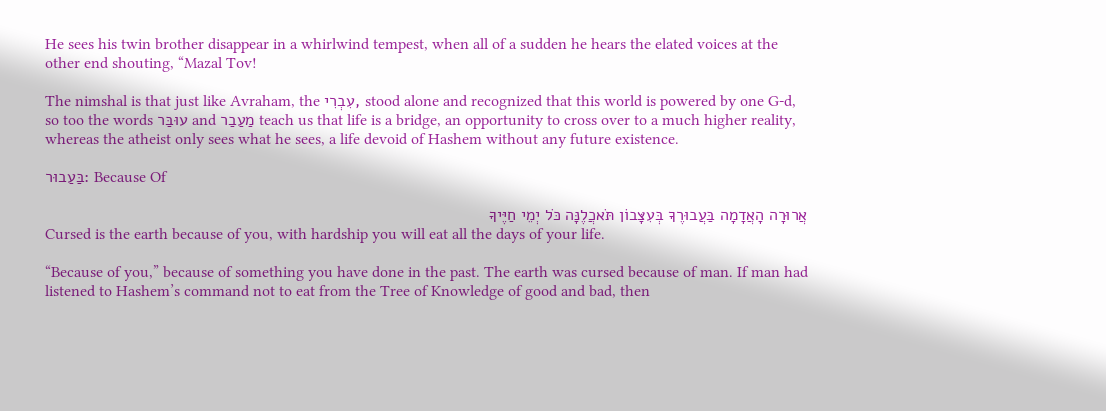He sees his twin brother disappear in a whirlwind tempest, when all of a sudden he hears the elated voices at the other end shouting, “Mazal Tov!

The nimshal is that just like Avraham, the עִבְרִי, stood alone and recognized that this world is powered by one G-d, so too the words עוּבַּר and מַעַבַר teach us that life is a bridge, an opportunity to cross over to a much higher reality, whereas the atheist only sees what he sees, a life devoid of Hashem without any future existence.

בַּעַבוּר: Because Of

אֲרוּרָה הָאֲדָמָה בַּעֲבוּרֶךָ בְּעִצָּבוֹן תֹּאכֲלֶנָּה כֹּל יְמֵי חַיֶּיךָ
Cursed is the earth because of you, with hardship you will eat all the days of your life.

“Because of you,” because of something you have done in the past. The earth was cursed because of man. If man had listened to Hashem’s command not to eat from the Tree of Knowledge of good and bad, then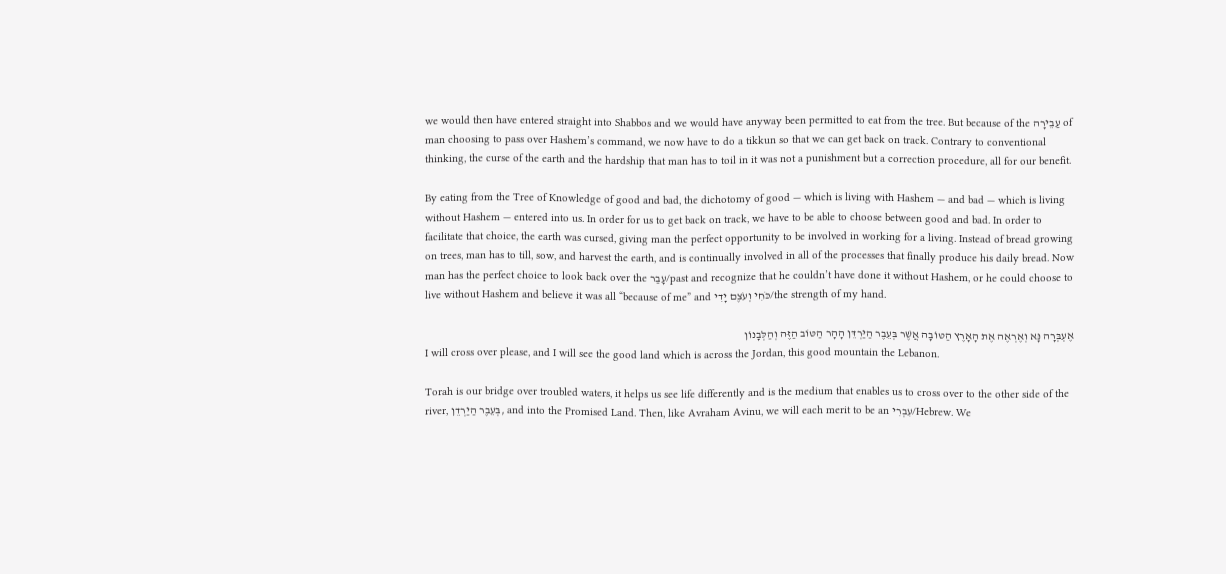we would then have entered straight into Shabbos and we would have anyway been permitted to eat from the tree. But because of the עַבֵירָה of man choosing to pass over Hashem’s command, we now have to do a tikkun so that we can get back on track. Contrary to conventional thinking, the curse of the earth and the hardship that man has to toil in it was not a punishment but a correction procedure, all for our benefit.

By eating from the Tree of Knowledge of good and bad, the dichotomy of good — which is living with Hashem — and bad — which is living without Hashem — entered into us. In order for us to get back on track, we have to be able to choose between good and bad. In order to facilitate that choice, the earth was cursed, giving man the perfect opportunity to be involved in working for a living. Instead of bread growing on trees, man has to till, sow, and harvest the earth, and is continually involved in all of the processes that finally produce his daily bread. Now man has the perfect choice to look back over the עָבַר/past and recognize that he couldn’t have done it without Hashem, or he could choose to live without Hashem and believe it was all “because of me” and כֹּחִי וְעֹצֶם יָדִי/the strength of my hand.

אֶעְבְּרָה נָּא וְאֶרְאֶה אֶת הָאָרֶץ הַטּוֹבָה אֲשֶׁר בְּעֵבֶר הַיַּרְדֵּן הָהָר הַטּוֹב הַזֶּה וְהַלְּבָנוֹן
I will cross over please, and I will see the good land which is across the Jordan, this good mountain the Lebanon.

Torah is our bridge over troubled waters, it helps us see life differently and is the medium that enables us to cross over to the other side of the river, בְּעֵבֶר הַיַרְדֵן, and into the Promised Land. Then, like Avraham Avinu, we will each merit to be an עִבְרִי/Hebrew. We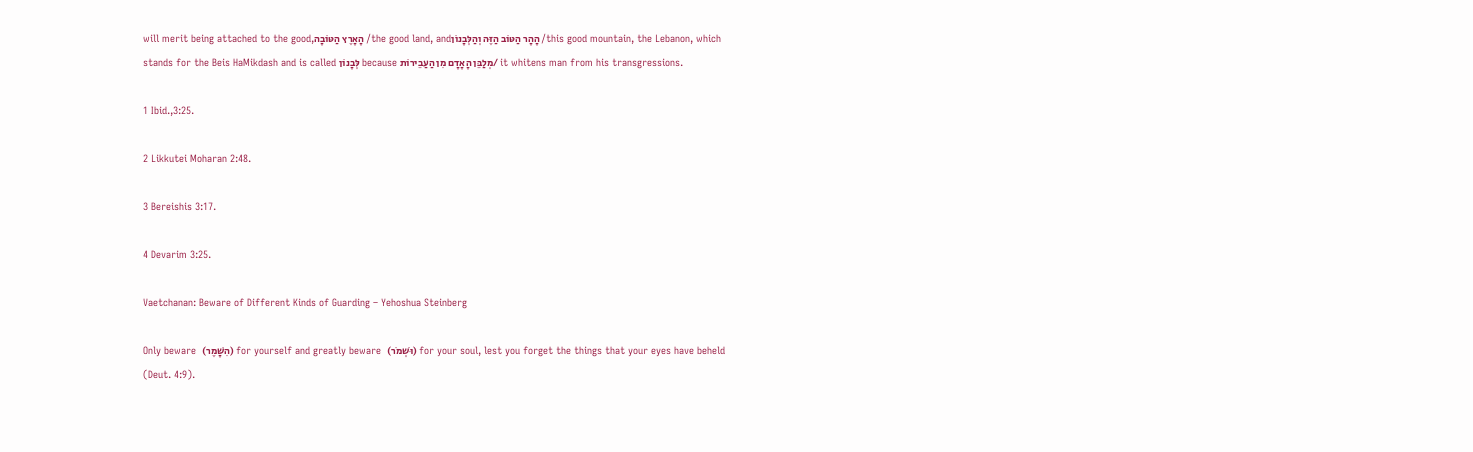will merit being attached to the good,הָאָרֶץ הַטּוֹבָה /the good land, andהָהָר הַטּוֹב הַזֶּה וְהַלְּבָנוֹן /this good mountain, the Lebanon, which stands for the Beis HaMikdash and is called לְּבָנוֹן because מְלַבֵּן הָאָדָם מִן הַעַבֵירוֹת/ it whitens man from his transgressions.

1 Ibid.,3:25.

2 Likkutei Moharan 2:48.

3 Bereishis 3:17.

4 Devarim 3:25.

Vaetchanan: Beware of Different Kinds of Guarding – Yehoshua Steinberg

Only beware  (הִשָּׁמֶר) for yourself and greatly beware  (וּשְׁמֹר) for your soul, lest you forget the things that your eyes have beheld  (Deut. 4:9).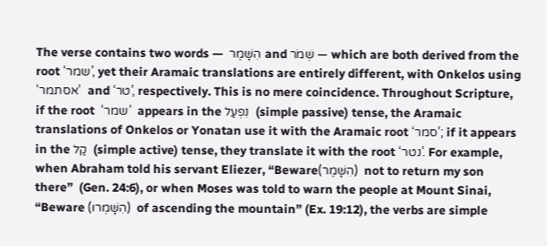The verse contains two words —  הִשָּׁמֶר and שְׁמֹר — which are both derived from the root ‘שמר’, yet their Aramaic translations are entirely different, with Onkelos using ‘אסתמר’  and ‘טר’, respectively. This is no mere coincidence. Throughout Scripture, if the root  ‘שמר’  appears in the נִפְעַל  (simple passive) tense, the Aramaic translations of Onkelos or Yonatan use it with the Aramaic root ‘סמר’; if it appears in the קַל  (simple active) tense, they translate it with the root ‘נטר’. For example, when Abraham told his servant Eliezer, “Beware(הִשָּׁמֶר)  not to return my son there”  (Gen. 24:6), or when Moses was told to warn the people at Mount Sinai, “Beware (הִשָּׁמְרוּ)  of ascending the mountain” (Ex. 19:12), the verbs are simple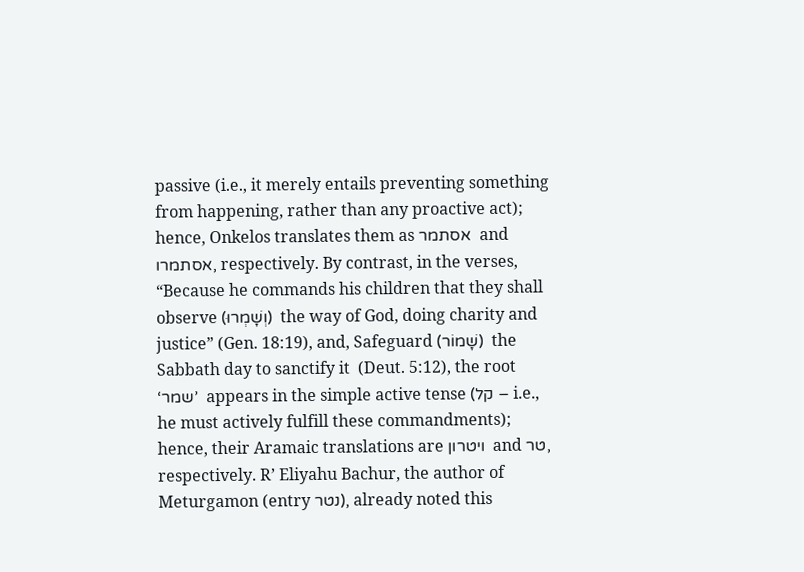passive (i.e., it merely entails preventing something from happening, rather than any proactive act); hence, Onkelos translates them as אסתמר  and אסתמרו, respectively. By contrast, in the verses, “Because he commands his children that they shall observe (וְשָׁמְרוּ)  the way of God, doing charity and justice” (Gen. 18:19), and, Safeguard (שָׁמוֹר)  the Sabbath day to sanctify it  (Deut. 5:12), the root ‘שמר’  appears in the simple active tense (קל – i.e., he must actively fulfill these commandments); hence, their Aramaic translations are ויטרון  and טר, respectively. R’ Eliyahu Bachur, the author of Meturgamon (entry נטר), already noted this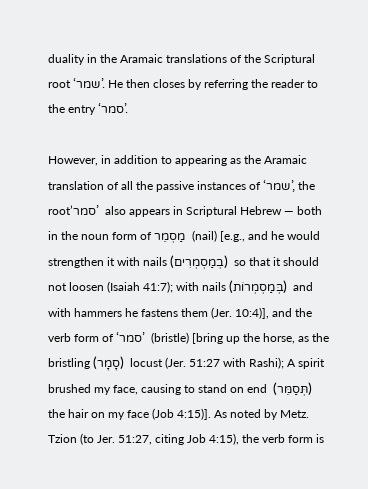duality in the Aramaic translations of the Scriptural root ‘שמר’. He then closes by referring the reader to the entry ‘סמר’.

However, in addition to appearing as the Aramaic translation of all the passive instances of ‘שמר’, the root’סמר’  also appears in Scriptural Hebrew — both in the noun form of מַסְמֵר  (nail) [e.g., and he would strengthen it with nails (בְמַסְמְרִים)  so that it should not loosen (Isaiah 41:7); with nails (בְּמַסְמְרוֹת)  and with hammers he fastens them (Jer. 10:4)], and the verb form of ‘סמר’  (bristle) [bring up the horse, as the bristling (סָמָר)  locust (Jer. 51:27 with Rashi); A spirit brushed my face, causing to stand on end  (תְּסַמֵּר)  the hair on my face (Job 4:15)]. As noted by Metz. Tzion (to Jer. 51:27, citing Job 4:15), the verb form is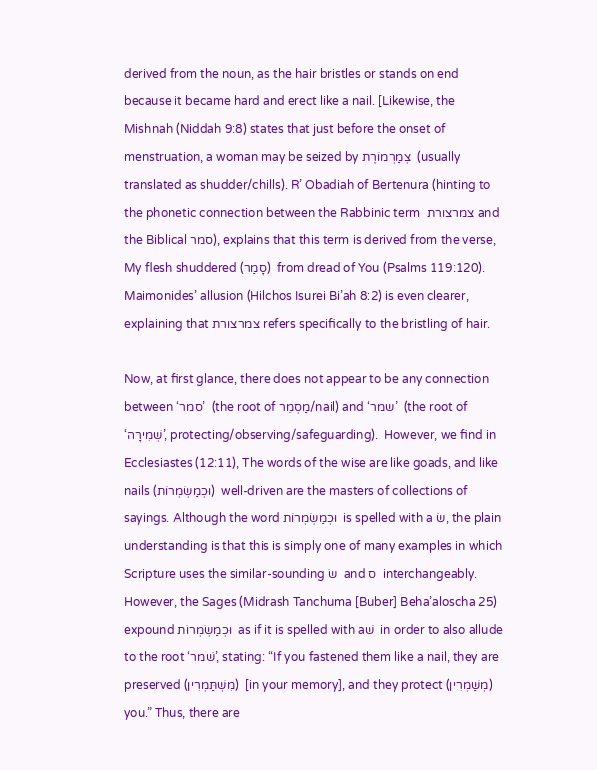derived from the noun, as the hair bristles or stands on end because it became hard and erect like a nail. [Likewise, the Mishnah (Niddah 9:8) states that just before the onset of menstruation, a woman may be seized by צְמַרְמוֹרֶת  (usually translated as shudder/chills). R’ Obadiah of Bertenura (hinting to the phonetic connection between the Rabbinic term  צמרצורת and the Biblical סמר), explains that this term is derived from the verse, My flesh shuddered (סָמַר)  from dread of You (Psalms 119:120). Maimonides’ allusion (Hilchos Isurei Bi’ah 8:2) is even clearer, explaining that צמרצורת refers specifically to the bristling of hair.

Now, at first glance, there does not appear to be any connection between ‘סמר’  (the root of מַסְמֵר/nail) and ‘שמר’  (the root of ‘שְׁמִירָה’, protecting/observing/safeguarding).  However, we find in Ecclesiastes (12:11), The words of the wise are like goads, and like nails (וּכְמַשְׂמְרוֹת)  well-driven are the masters of collections of sayings. Although the word וּכְמַשְׂמְרוֹת  is spelled with a שׂ, the plain understanding is that this is simply one of many examples in which Scripture uses the similar-sounding שׂ  and ס  interchangeably. However, the Sages (Midrash Tanchuma [Buber] Beha’aloscha 25) expound וּכְמַשְׂמְרוֹת  as if it is spelled with aשׁ  in order to also allude to the root ‘שׁמר’, stating: “If you fastened them like a nail, they are preserved (מִשְׁתַּמְרִין)  [in your memory], and they protect (מְשַׁמְרִין)  you.” Thus, there are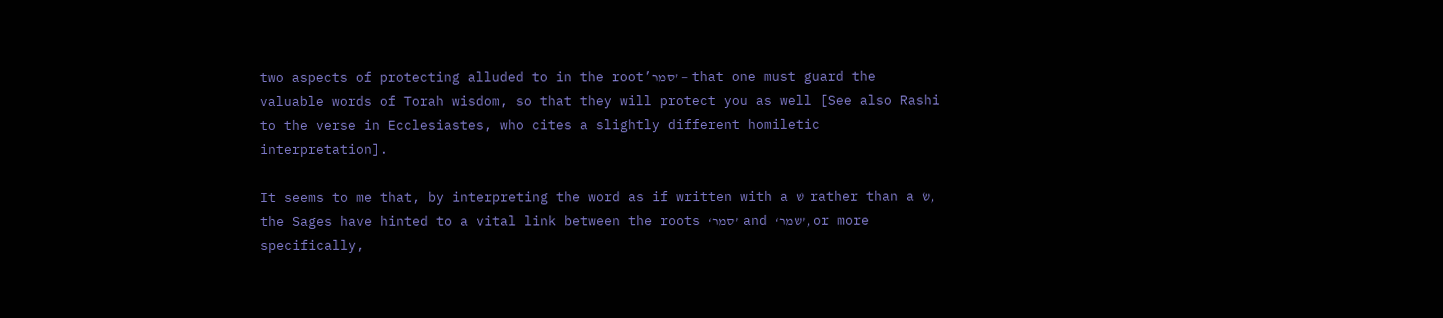two aspects of protecting alluded to in the root’סמר’ — that one must guard the valuable words of Torah wisdom, so that they will protect you as well [See also Rashi to the verse in Ecclesiastes, who cites a slightly different homiletic interpretation].

It seems to me that, by interpreting the word as if written with a שׁ  rather than a שׂ, the Sages have hinted to a vital link between the roots ‘סמר’  and ‘שמר’, or more specifically,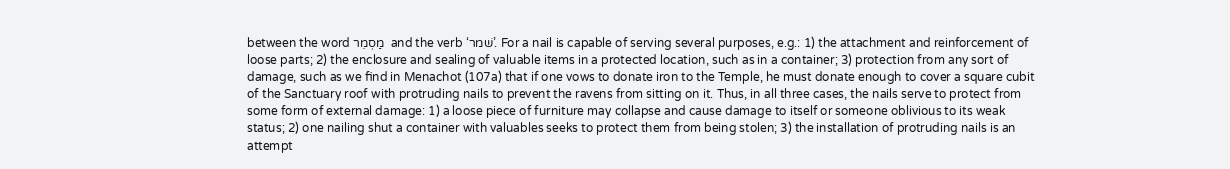between the word מַסְמֵר  and the verb ‘שׁמר’. For a nail is capable of serving several purposes, e.g.: 1) the attachment and reinforcement of loose parts; 2) the enclosure and sealing of valuable items in a protected location, such as in a container; 3) protection from any sort of damage, such as we find in Menachot (107a) that if one vows to donate iron to the Temple, he must donate enough to cover a square cubit of the Sanctuary roof with protruding nails to prevent the ravens from sitting on it. Thus, in all three cases, the nails serve to protect from some form of external damage: 1) a loose piece of furniture may collapse and cause damage to itself or someone oblivious to its weak status; 2) one nailing shut a container with valuables seeks to protect them from being stolen; 3) the installation of protruding nails is an attempt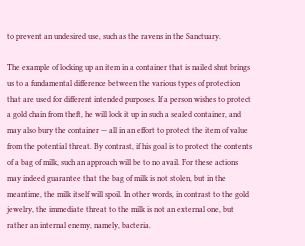to prevent an undesired use, such as the ravens in the Sanctuary.

The example of locking up an item in a container that is nailed shut brings us to a fundamental difference between the various types of protection that are used for different intended purposes. If a person wishes to protect a gold chain from theft, he will lock it up in such a sealed container, and may also bury the container — all in an effort to protect the item of value from the potential threat. By contrast, if his goal is to protect the contents of a bag of milk, such an approach will be to no avail. For these actions may indeed guarantee that the bag of milk is not stolen, but in the meantime, the milk itself will spoil. In other words, in contrast to the gold jewelry, the immediate threat to the milk is not an external one, but rather an internal enemy, namely, bacteria.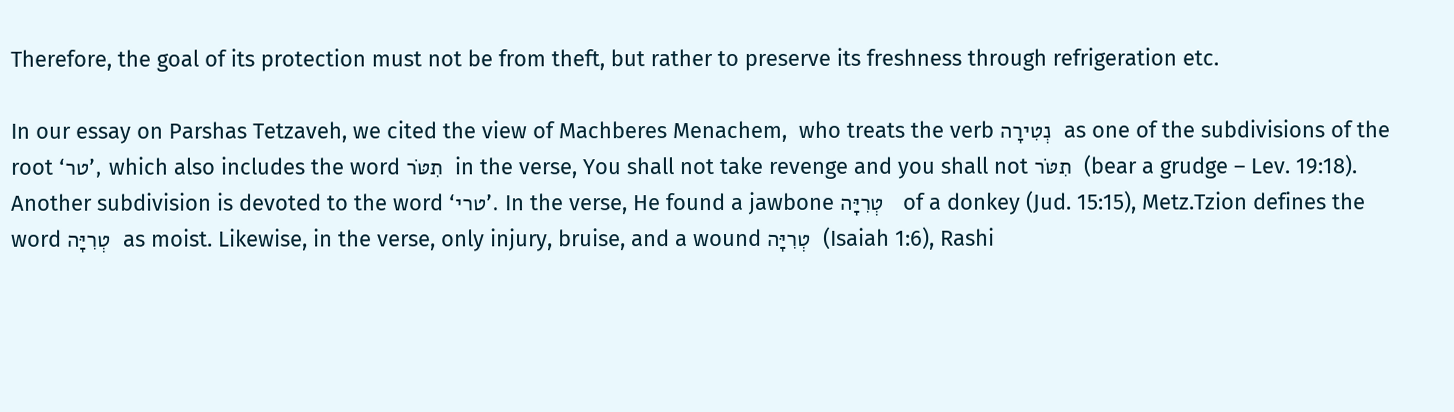Therefore, the goal of its protection must not be from theft, but rather to preserve its freshness through refrigeration etc.

In our essay on Parshas Tetzaveh, we cited the view of Machberes Menachem,  who treats the verb נְטִירָה  as one of the subdivisions of the root ‘טר’, which also includes the word תִטֹּר  in the verse, You shall not take revenge and you shall not תִטֹּר  (bear a grudge – Lev. 19:18). Another subdivision is devoted to the word ‘טרי’. In the verse, He found a jawbone טְרִיָּה   of a donkey (Jud. 15:15), Metz.Tzion defines the word טְרִיָּה  as moist. Likewise, in the verse, only injury, bruise, and a wound טְרִיָּה  (Isaiah 1:6), Rashi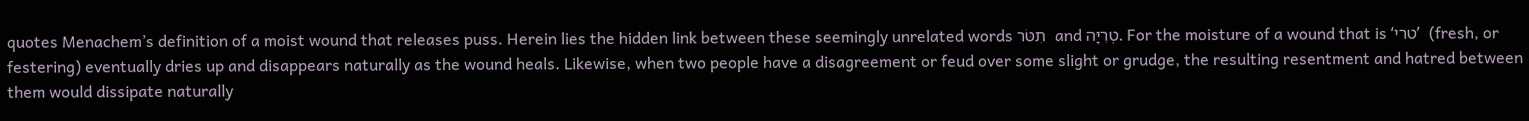quotes Menachem’s definition of a moist wound that releases puss. Herein lies the hidden link between these seemingly unrelated words תִטֹּר  and טְרִיָּה. For the moisture of a wound that is ‘טרי’  (fresh, or festering) eventually dries up and disappears naturally as the wound heals. Likewise, when two people have a disagreement or feud over some slight or grudge, the resulting resentment and hatred between them would dissipate naturally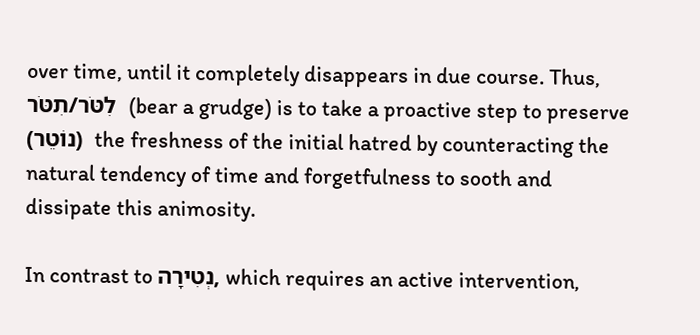over time, until it completely disappears in due course. Thus, לִטֹּר/תִטֹּר  (bear a grudge) is to take a proactive step to preserve (נוֹטֵר)  the freshness of the initial hatred by counteracting the natural tendency of time and forgetfulness to sooth and dissipate this animosity.

In contrast to נְטִירָה, which requires an active intervention,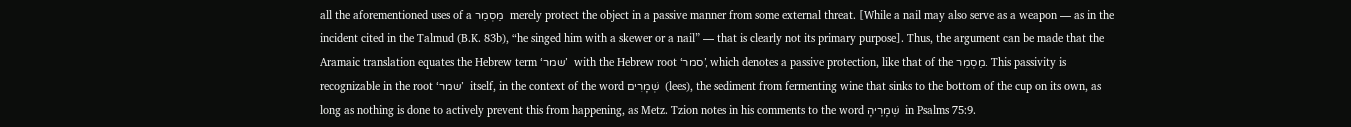all the aforementioned uses of a מַסְמֵר  merely protect the object in a passive manner from some external threat. [While a nail may also serve as a weapon — as in the incident cited in the Talmud (B.K. 83b), “he singed him with a skewer or a nail” — that is clearly not its primary purpose]. Thus, the argument can be made that the Aramaic translation equates the Hebrew term ‘שמר’  with the Hebrew root ‘סמר’, which denotes a passive protection, like that of the מַסְמֵר. This passivity is recognizable in the root ‘שמר’  itself, in the context of the word שְׁמָרִים  (lees), the sediment from fermenting wine that sinks to the bottom of the cup on its own, as long as nothing is done to actively prevent this from happening, as Metz. Tzion notes in his comments to the word שְׁמָרֶיהָ  in Psalms 75:9.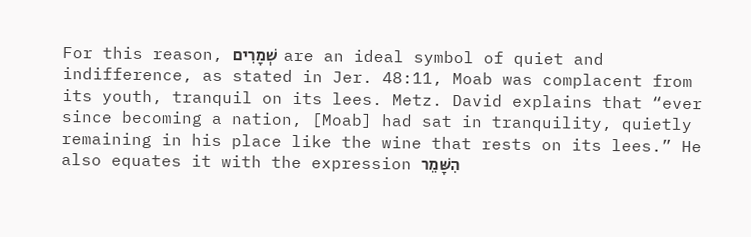For this reason, שְׁמָרִים  are an ideal symbol of quiet and indifference, as stated in Jer. 48:11, Moab was complacent from its youth, tranquil on its lees. Metz. David explains that “ever since becoming a nation, [Moab] had sat in tranquility, quietly remaining in his place like the wine that rests on its lees.” He also equates it with the expression הִשָּׁמֵר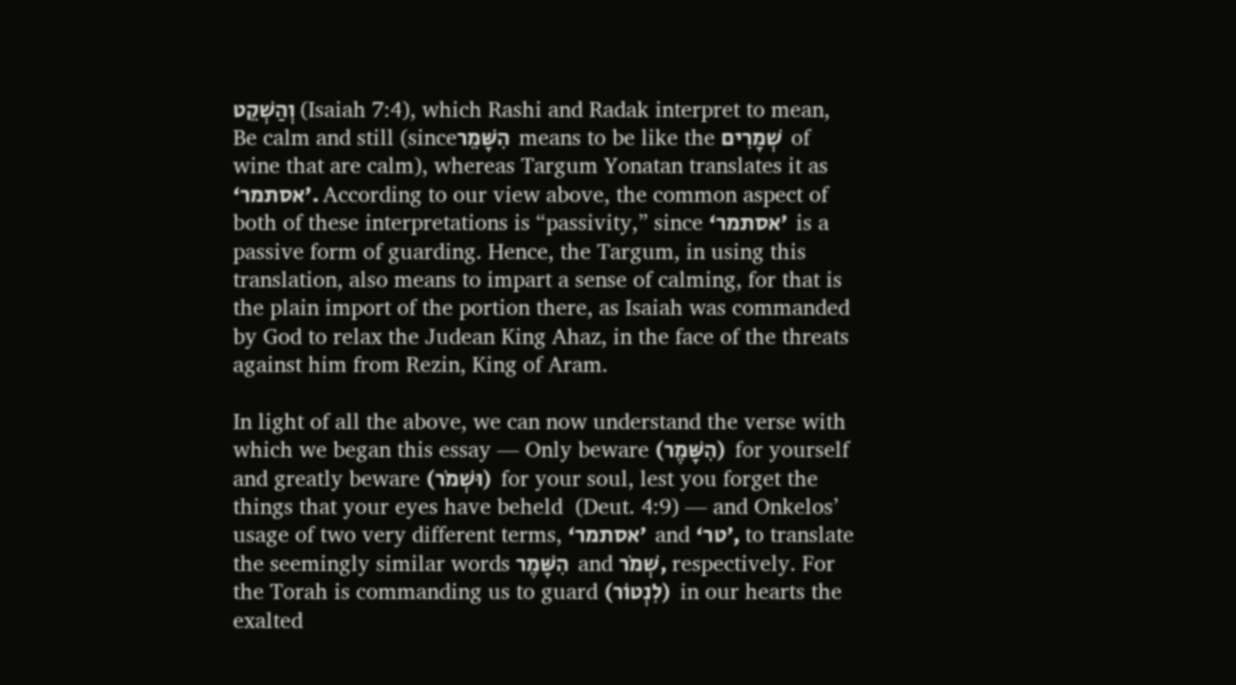וְהַשְׁקֵט (Isaiah 7:4), which Rashi and Radak interpret to mean, Be calm and still (sinceהִשָּׁמֵר  means to be like the שְׁמָרִים  of wine that are calm), whereas Targum Yonatan translates it as ‘אסתמר’. According to our view above, the common aspect of both of these interpretations is “passivity,” since ‘אסתמר’  is a passive form of guarding. Hence, the Targum, in using this translation, also means to impart a sense of calming, for that is the plain import of the portion there, as Isaiah was commanded by God to relax the Judean King Ahaz, in the face of the threats against him from Rezin, King of Aram.

In light of all the above, we can now understand the verse with which we began this essay — Only beware (הִשָּׁמֶר)  for yourself and greatly beware (וּשְׁמֹר)  for your soul, lest you forget the things that your eyes have beheld  (Deut. 4:9) — and Onkelos’ usage of two very different terms, ‘אסתמר’  and ‘טר’, to translate the seemingly similar words הִשָּׁמֶר  and שְׁמֹר, respectively. For the Torah is commanding us to guard (לִנְטוֹר)  in our hearts the exalted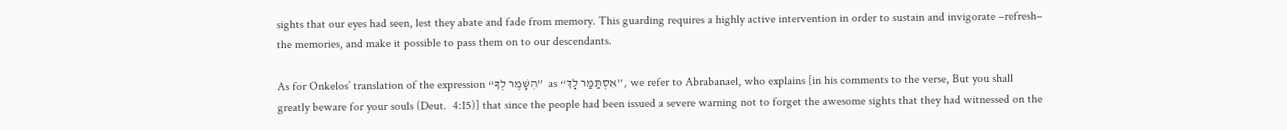sights that our eyes had seen, lest they abate and fade from memory. This guarding requires a highly active intervention in order to sustain and invigorate –refresh– the memories, and make it possible to pass them on to our descendants.

As for Onkelos’ translation of the expression “הִשָּׁמֶר לְךָ”  as “אִסְתַּמַּר לָךְ”, we refer to Abrabanael, who explains [in his comments to the verse, But you shall greatly beware for your souls (Deut.  4:15)] that since the people had been issued a severe warning not to forget the awesome sights that they had witnessed on the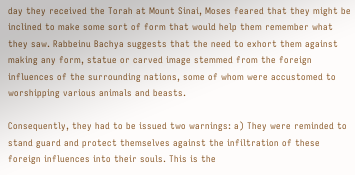day they received the Torah at Mount Sinai, Moses feared that they might be inclined to make some sort of form that would help them remember what they saw. Rabbeinu Bachya suggests that the need to exhort them against making any form, statue or carved image stemmed from the foreign influences of the surrounding nations, some of whom were accustomed to worshipping various animals and beasts.

Consequently, they had to be issued two warnings: a) They were reminded to stand guard and protect themselves against the infiltration of these foreign influences into their souls. This is the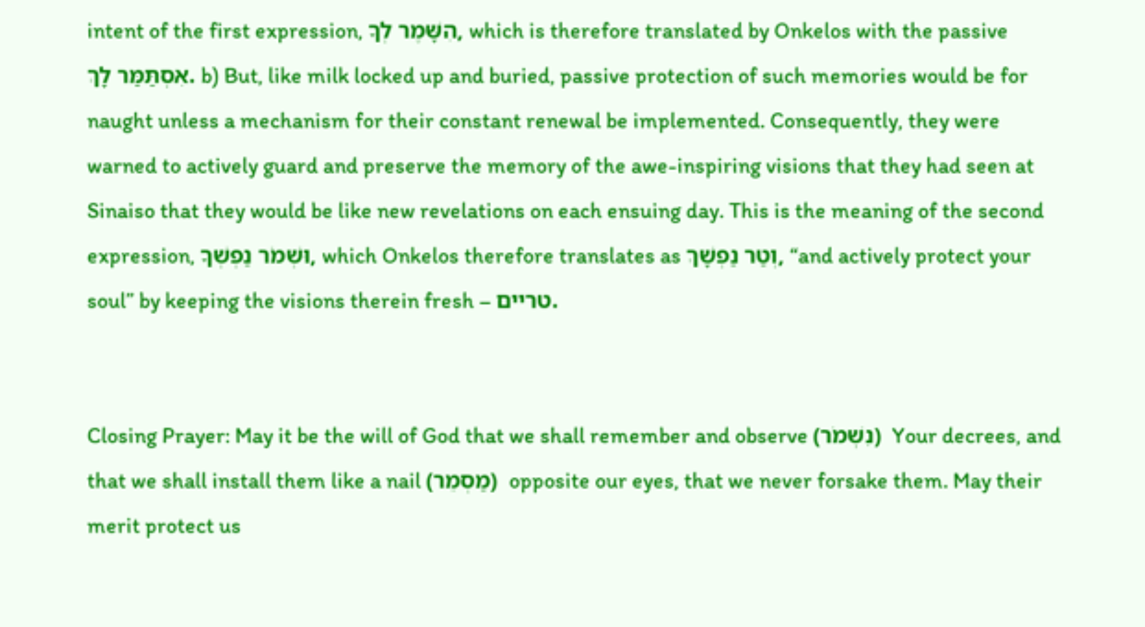intent of the first expression, הִשָּׁמֶר לְךָ, which is therefore translated by Onkelos with the passive  אִסְתַּמַּר לָךְ. b) But, like milk locked up and buried, passive protection of such memories would be for naught unless a mechanism for their constant renewal be implemented. Consequently, they were warned to actively guard and preserve the memory of the awe-inspiring visions that they had seen at Sinaiso that they would be like new revelations on each ensuing day. This is the meaning of the second expression, וּשְׁמֹר נַפְשְׁךָ, which Onkelos therefore translates as וְטַר נַפְשָׁךְ, “and actively protect your soul” by keeping the visions therein fresh – טריים.


Closing Prayer: May it be the will of God that we shall remember and observe (נִשְׁמֹר)  Your decrees, and that we shall install them like a nail (מַסְמֵר)  opposite our eyes, that we never forsake them. May their merit protect us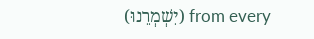(יִשְׁמְרֵנוּ) from every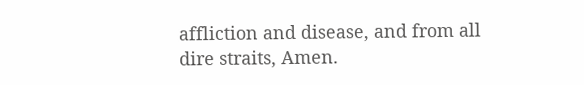affliction and disease, and from all dire straits, Amen.